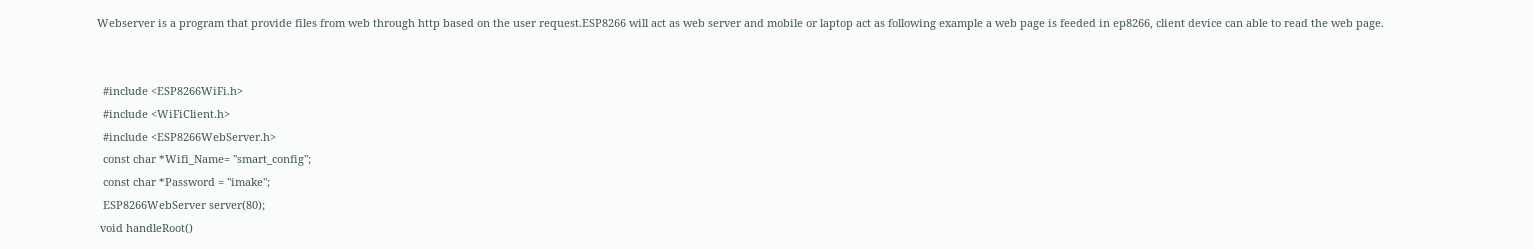Webserver is a program that provide files from web through http based on the user request.ESP8266 will act as web server and mobile or laptop act as following example a web page is feeded in ep8266, client device can able to read the web page.


  #include <ESP8266WiFi.h>
  #include <WiFiClient.h>
  #include <ESP8266WebServer.h>
  const char *Wifi_Name= "smart_config";
  const char *Password = "imake";
  ESP8266WebServer server(80);
 void handleRoot()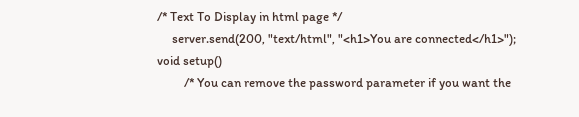/* Text To Display in html page */
     server.send(200, "text/html", "<h1>You are connected</h1>");
void setup()
         /* You can remove the password parameter if you want the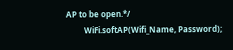AP to be open.*/
         WiFi.softAP(Wifi_Name, Password);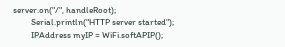server.on("/", handleRoot);
         Serial.println("HTTP server started");
         IPAddress myIP = WiFi.softAPIP();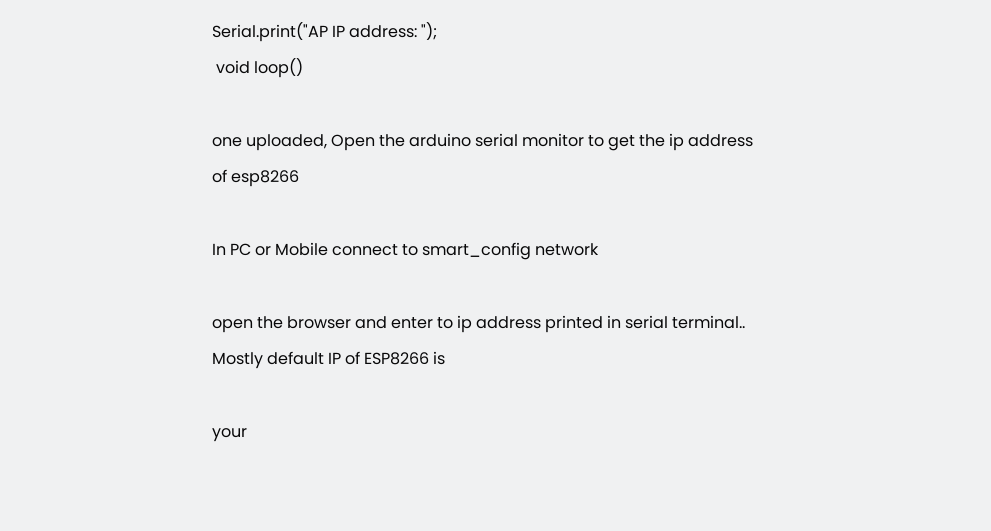Serial.print("AP IP address: ");
 void loop()

one uploaded, Open the arduino serial monitor to get the ip address of esp8266

In PC or Mobile connect to smart_config network

open the browser and enter to ip address printed in serial terminal.. Mostly default IP of ESP8266 is

your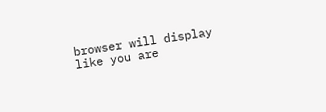browser will display like you are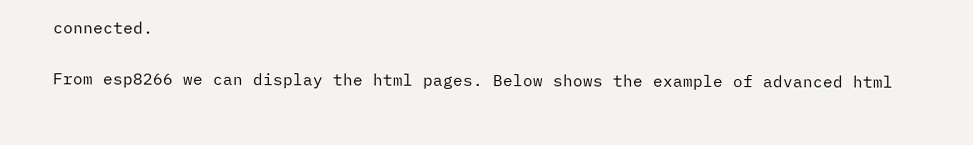connected.

From esp8266 we can display the html pages. Below shows the example of advanced html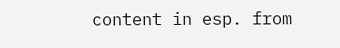content in esp. from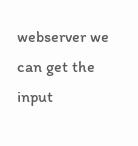webserver we can get the input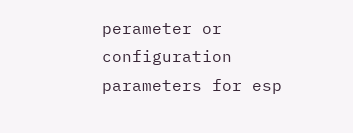perameter or configuration parameters for esp